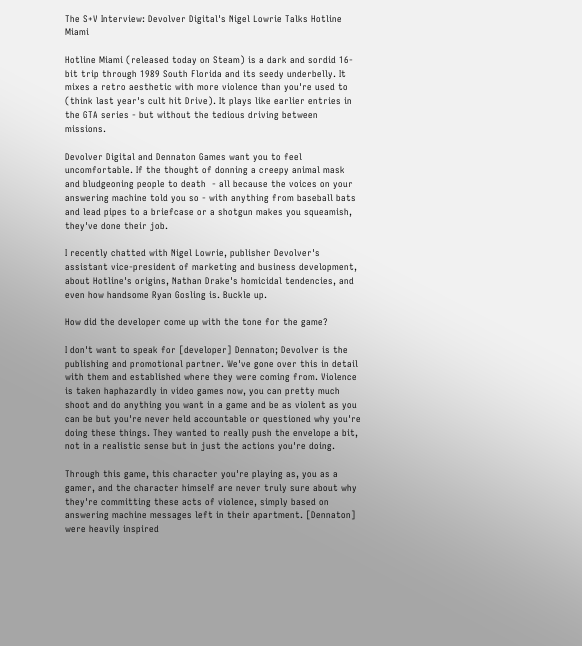The S+V Interview: Devolver Digital's Nigel Lowrie Talks Hotline Miami

Hotline Miami (released today on Steam) is a dark and sordid 16-bit trip through 1989 South Florida and its seedy underbelly. It mixes a retro aesthetic with more violence than you're used to (think last year's cult hit Drive). It plays like earlier entries in the GTA series - but without the tedious driving between missions.

Devolver Digital and Dennaton Games want you to feel uncomfortable. If the thought of donning a creepy animal mask and bludgeoning people to death  - all because the voices on your answering machine told you so - with anything from baseball bats and lead pipes to a briefcase or a shotgun makes you squeamish, they've done their job.

I recently chatted with Nigel Lowrie, publisher Devolver's assistant vice-president of marketing and business development, about Hotline's origins, Nathan Drake's homicidal tendencies, and even how handsome Ryan Gosling is. Buckle up.

How did the developer come up with the tone for the game?

I don't want to speak for [developer] Dennaton; Devolver is the publishing and promotional partner. We've gone over this in detail with them and established where they were coming from. Violence is taken haphazardly in video games now, you can pretty much shoot and do anything you want in a game and be as violent as you can be but you're never held accountable or questioned why you're doing these things. They wanted to really push the envelope a bit, not in a realistic sense but in just the actions you're doing.

Through this game, this character you're playing as, you as a gamer, and the character himself are never truly sure about why they're committing these acts of violence, simply based on answering machine messages left in their apartment. [Dennaton] were heavily inspired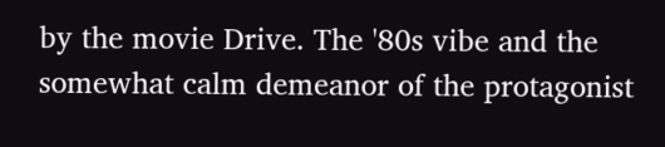by the movie Drive. The '80s vibe and the somewhat calm demeanor of the protagonist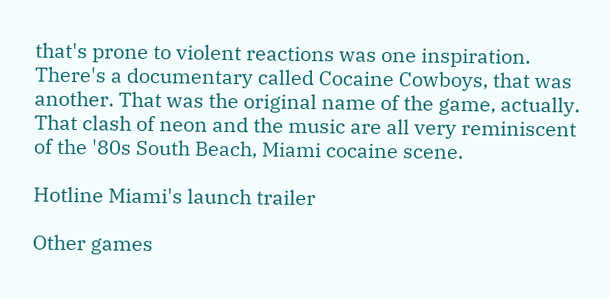that's prone to violent reactions was one inspiration. There's a documentary called Cocaine Cowboys, that was another. That was the original name of the game, actually. That clash of neon and the music are all very reminiscent of the '80s South Beach, Miami cocaine scene.

Hotline Miami's launch trailer

Other games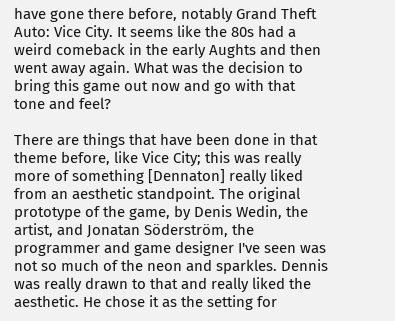have gone there before, notably Grand Theft Auto: Vice City. It seems like the 80s had a weird comeback in the early Aughts and then went away again. What was the decision to bring this game out now and go with that tone and feel?

There are things that have been done in that theme before, like Vice City; this was really more of something [Dennaton] really liked from an aesthetic standpoint. The original prototype of the game, by Denis Wedin, the artist, and Jonatan Söderström, the programmer and game designer I've seen was not so much of the neon and sparkles. Dennis was really drawn to that and really liked the aesthetic. He chose it as the setting for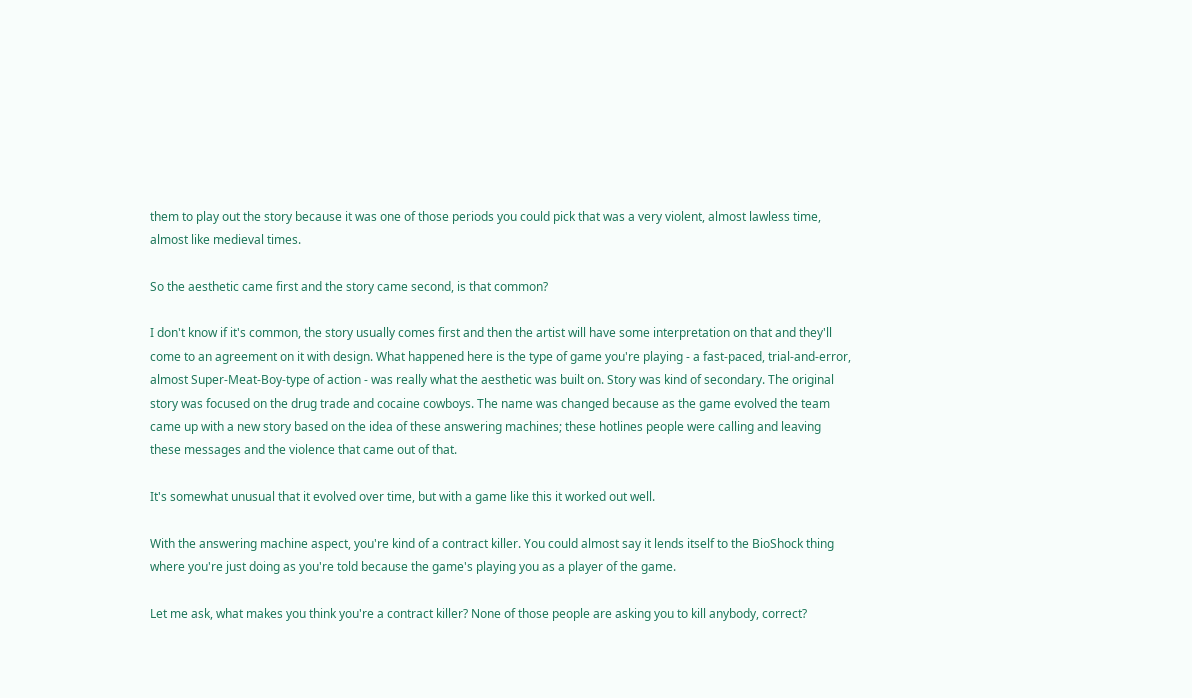them to play out the story because it was one of those periods you could pick that was a very violent, almost lawless time, almost like medieval times.

So the aesthetic came first and the story came second, is that common?

I don't know if it's common, the story usually comes first and then the artist will have some interpretation on that and they'll come to an agreement on it with design. What happened here is the type of game you're playing - a fast-paced, trial-and-error, almost Super-Meat-Boy-type of action - was really what the aesthetic was built on. Story was kind of secondary. The original story was focused on the drug trade and cocaine cowboys. The name was changed because as the game evolved the team came up with a new story based on the idea of these answering machines; these hotlines people were calling and leaving these messages and the violence that came out of that.

It's somewhat unusual that it evolved over time, but with a game like this it worked out well.

With the answering machine aspect, you're kind of a contract killer. You could almost say it lends itself to the BioShock thing where you're just doing as you're told because the game's playing you as a player of the game.

Let me ask, what makes you think you're a contract killer? None of those people are asking you to kill anybody, correct?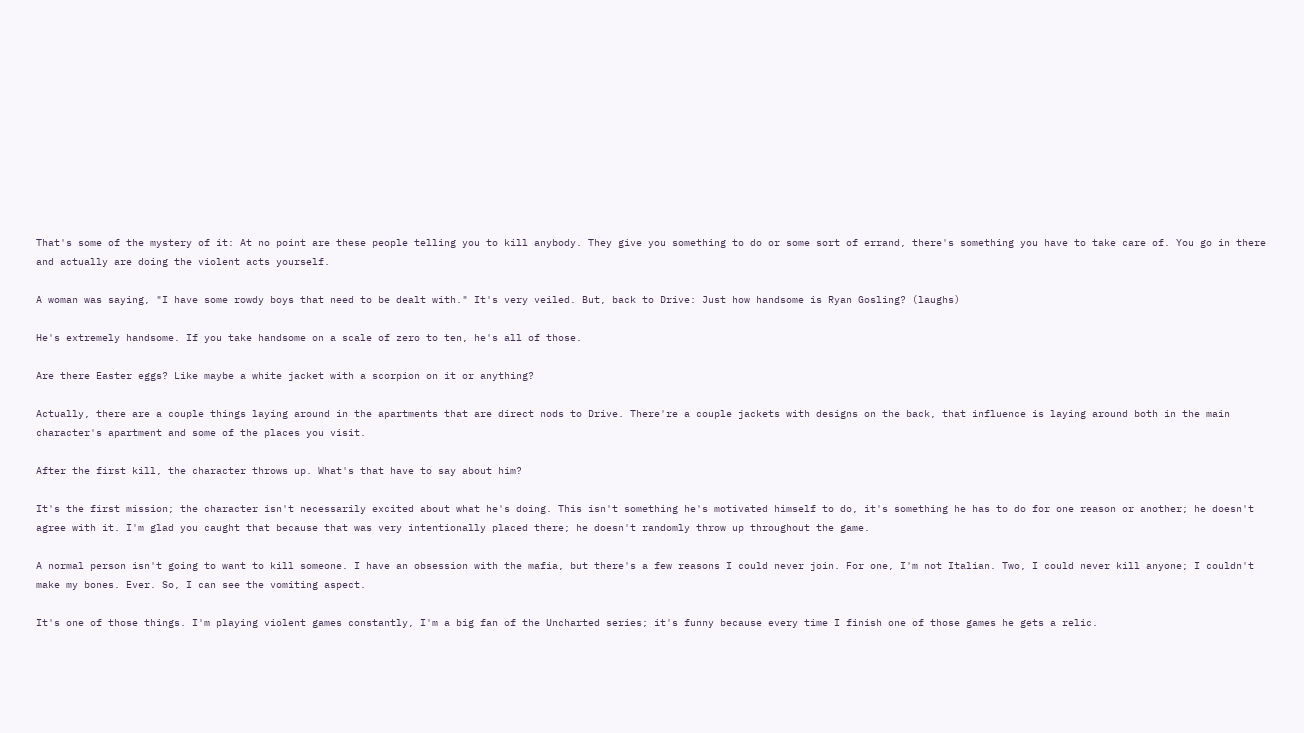That's some of the mystery of it: At no point are these people telling you to kill anybody. They give you something to do or some sort of errand, there's something you have to take care of. You go in there and actually are doing the violent acts yourself.

A woman was saying, "I have some rowdy boys that need to be dealt with." It's very veiled. But, back to Drive: Just how handsome is Ryan Gosling? (laughs)

He's extremely handsome. If you take handsome on a scale of zero to ten, he's all of those.

Are there Easter eggs? Like maybe a white jacket with a scorpion on it or anything?

Actually, there are a couple things laying around in the apartments that are direct nods to Drive. There're a couple jackets with designs on the back, that influence is laying around both in the main character's apartment and some of the places you visit.

After the first kill, the character throws up. What's that have to say about him?

It's the first mission; the character isn't necessarily excited about what he's doing. This isn't something he's motivated himself to do, it's something he has to do for one reason or another; he doesn't agree with it. I'm glad you caught that because that was very intentionally placed there; he doesn't randomly throw up throughout the game.

A normal person isn't going to want to kill someone. I have an obsession with the mafia, but there's a few reasons I could never join. For one, I'm not Italian. Two, I could never kill anyone; I couldn't make my bones. Ever. So, I can see the vomiting aspect.

It's one of those things. I'm playing violent games constantly, I'm a big fan of the Uncharted series; it's funny because every time I finish one of those games he gets a relic.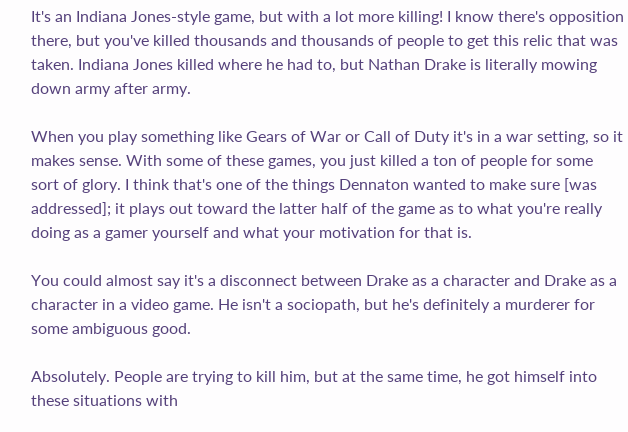It's an Indiana Jones-style game, but with a lot more killing! I know there's opposition there, but you've killed thousands and thousands of people to get this relic that was taken. Indiana Jones killed where he had to, but Nathan Drake is literally mowing down army after army.

When you play something like Gears of War or Call of Duty it's in a war setting, so it makes sense. With some of these games, you just killed a ton of people for some sort of glory. I think that's one of the things Dennaton wanted to make sure [was addressed]; it plays out toward the latter half of the game as to what you're really doing as a gamer yourself and what your motivation for that is.

You could almost say it's a disconnect between Drake as a character and Drake as a character in a video game. He isn't a sociopath, but he's definitely a murderer for some ambiguous good.

Absolutely. People are trying to kill him, but at the same time, he got himself into these situations with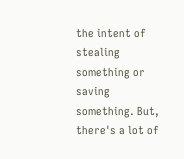the intent of stealing something or saving something. But, there's a lot of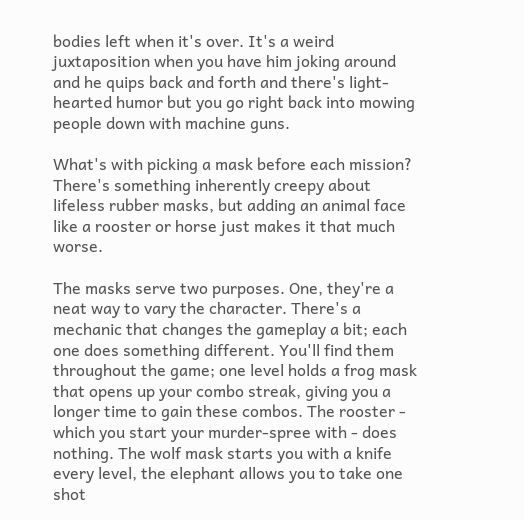bodies left when it's over. It's a weird juxtaposition when you have him joking around and he quips back and forth and there's light-hearted humor but you go right back into mowing people down with machine guns.

What's with picking a mask before each mission? There's something inherently creepy about lifeless rubber masks, but adding an animal face like a rooster or horse just makes it that much worse.

The masks serve two purposes. One, they're a neat way to vary the character. There's a mechanic that changes the gameplay a bit; each one does something different. You'll find them throughout the game; one level holds a frog mask that opens up your combo streak, giving you a longer time to gain these combos. The rooster - which you start your murder-spree with - does nothing. The wolf mask starts you with a knife every level, the elephant allows you to take one shot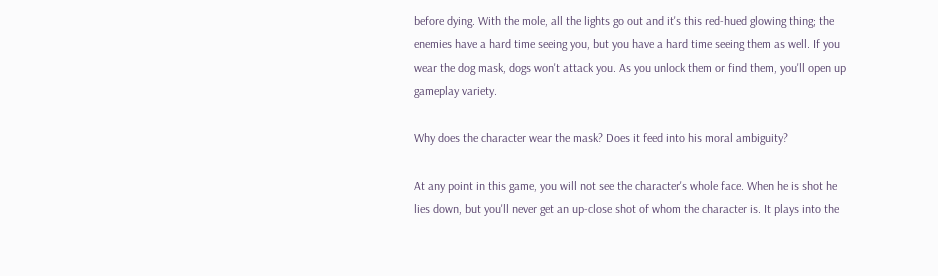before dying. With the mole, all the lights go out and it's this red-hued glowing thing; the enemies have a hard time seeing you, but you have a hard time seeing them as well. If you wear the dog mask, dogs won't attack you. As you unlock them or find them, you'll open up gameplay variety.

Why does the character wear the mask? Does it feed into his moral ambiguity?

At any point in this game, you will not see the character's whole face. When he is shot he lies down, but you'll never get an up-close shot of whom the character is. It plays into the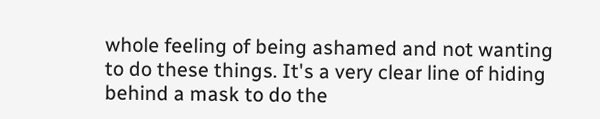whole feeling of being ashamed and not wanting to do these things. It's a very clear line of hiding behind a mask to do the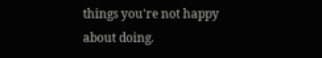things you're not happy about doing.